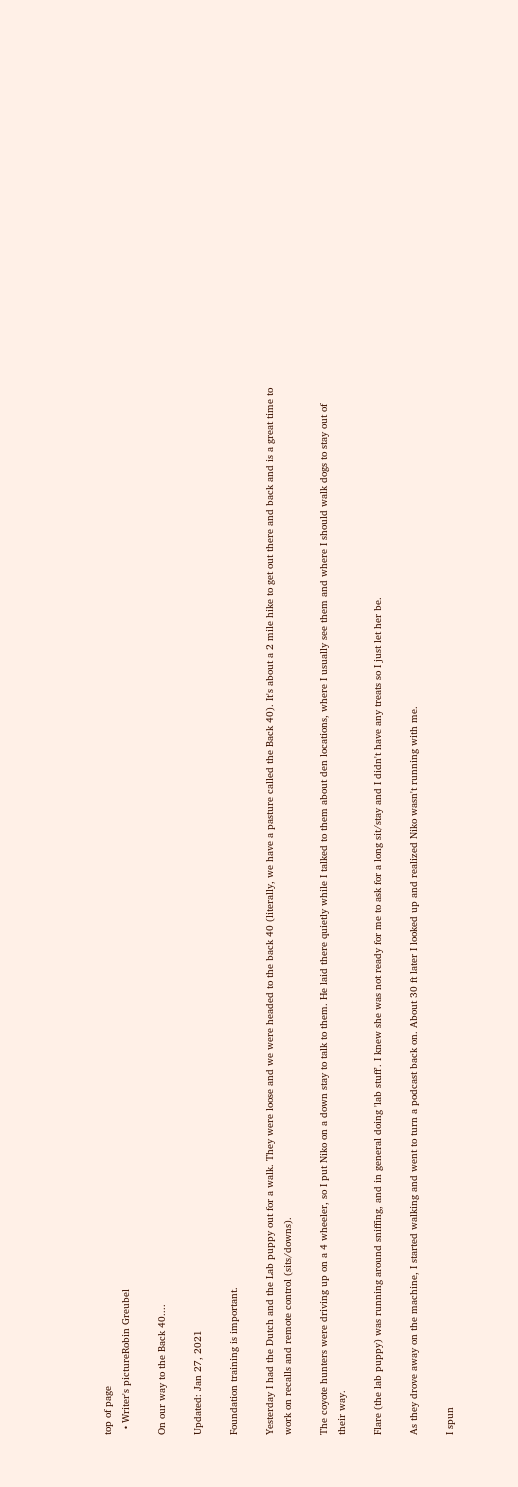top of page
  • Writer's pictureRobin Greubel

On our way to the Back 40....

Updated: Jan 27, 2021

Foundation training is important.

Yesterday I had the Dutch and the Lab puppy out for a walk. They were loose and we were headed to the back 40 (literally, we have a pasture called the Back 40). It's about a 2 mile hike to get out there and back and is a great time to work on recalls and remote control (sits/downs).

The coyote hunters were driving up on a 4 wheeler, so I put Niko on a down stay to talk to them. He laid there quietly while I talked to them about den locations, where I usually see them and where I should walk dogs to stay out of their way.

Flare (the lab puppy) was running around sniffing, and in general doing 'lab stuff'. I knew she was not ready for me to ask for a long sit/stay and I didn't have any treats so I just let her be.

As they drove away on the machine, I started walking and went to turn a podcast back on. About 30 ft later I looked up and realized Niko wasn't running with me.

I spun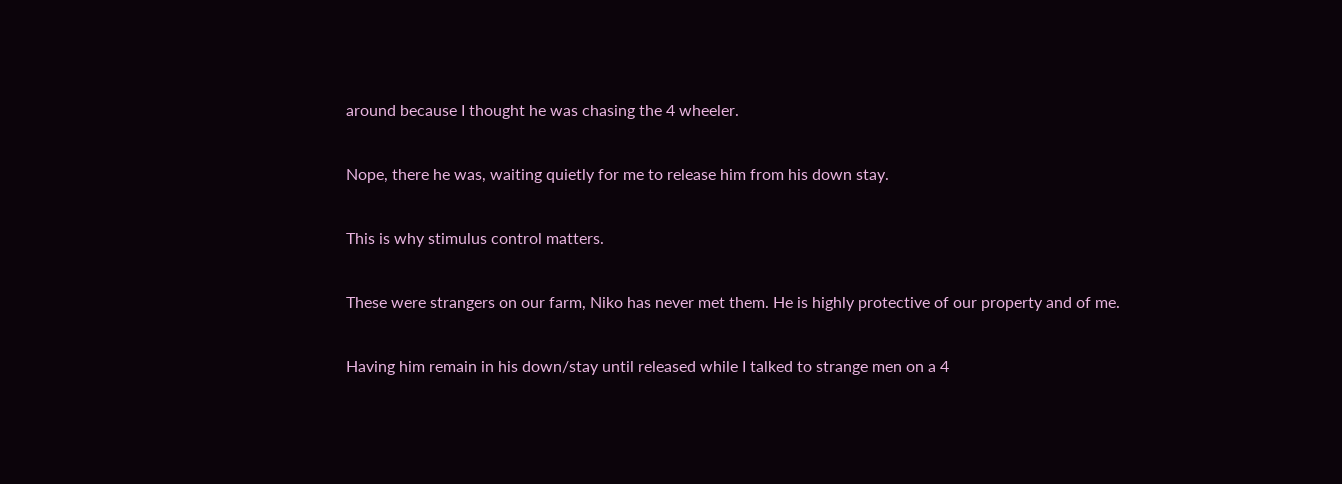around because I thought he was chasing the 4 wheeler.

Nope, there he was, waiting quietly for me to release him from his down stay.

This is why stimulus control matters.

These were strangers on our farm, Niko has never met them. He is highly protective of our property and of me.

Having him remain in his down/stay until released while I talked to strange men on a 4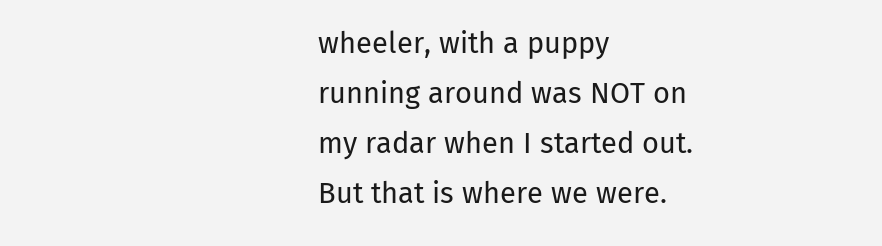wheeler, with a puppy running around was NOT on my radar when I started out. But that is where we were.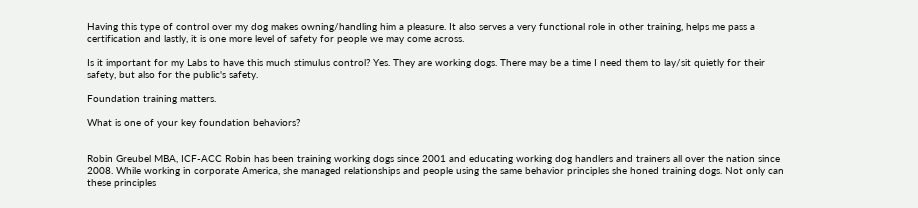Having this type of control over my dog makes owning/handling him a pleasure. It also serves a very functional role in other training, helps me pass a certification and lastly, it is one more level of safety for people we may come across.

Is it important for my Labs to have this much stimulus control? Yes. They are working dogs. There may be a time I need them to lay/sit quietly for their safety, but also for the public's safety.

Foundation training matters.

What is one of your key foundation behaviors?


Robin Greubel MBA, ICF-ACC Robin has been training working dogs since 2001 and educating working dog handlers and trainers all over the nation since 2008. While working in corporate America, she managed relationships and people using the same behavior principles she honed training dogs. Not only can these principles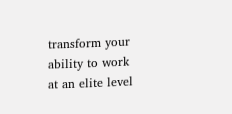transform your ability to work at an elite level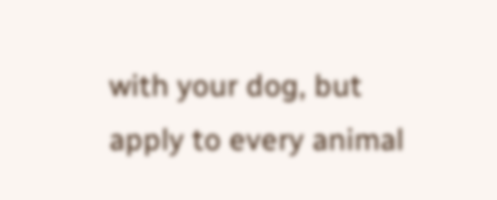with your dog, but apply to every animal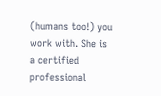(humans too!) you work with. She is a certified professional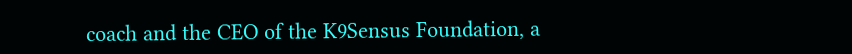coach and the CEO of the K9Sensus Foundation, a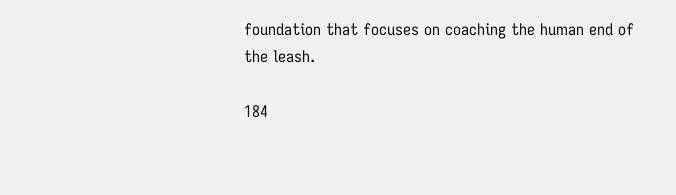foundation that focuses on coaching the human end of the leash.

184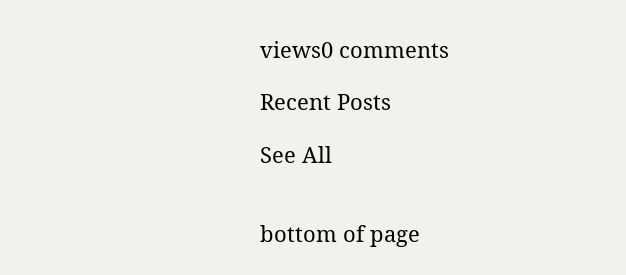views0 comments

Recent Posts

See All


bottom of page